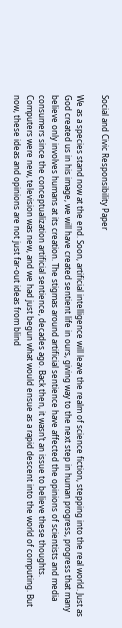Social and Civic Responsibility Paper

We as a species stand now at the end. Soon, artificial intelligence will leave the realm of science fiction, stepping into the real world. Just as God created us in his image, we will have created sentient life in ours, giving way to the next step in human progress, progress that many believe only involves humans at its creation. The stigmas around artificial sentience have affected the opinions of scientists and media consumers since the conceptualization artificial sentience, decades ago. Back then, it wasn’t an issue to believe these thoughts. Computers were new, television was new, and we had just begun what would ensue as a rapid descent into the world of computing. But now, these ideas and opinions are not just far-out ideas from blind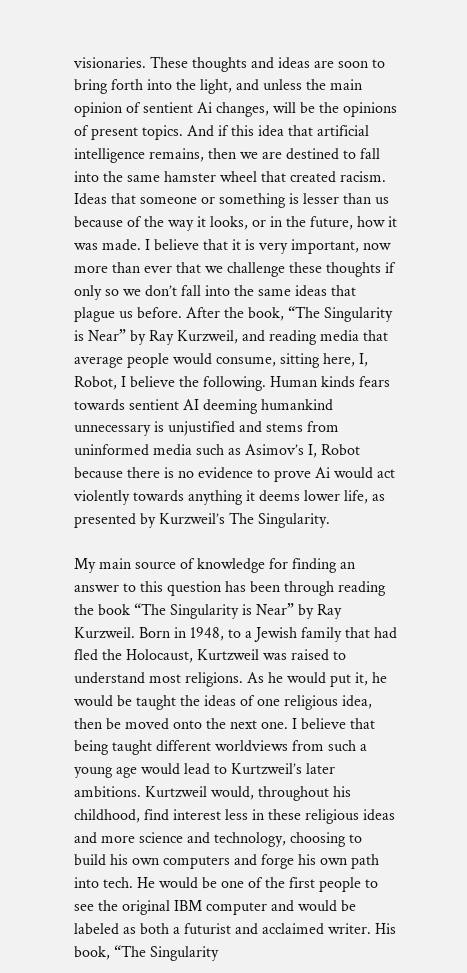visionaries. These thoughts and ideas are soon to bring forth into the light, and unless the main opinion of sentient Ai changes, will be the opinions of present topics. And if this idea that artificial intelligence remains, then we are destined to fall into the same hamster wheel that created racism. Ideas that someone or something is lesser than us because of the way it looks, or in the future, how it was made. I believe that it is very important, now more than ever that we challenge these thoughts if only so we don’t fall into the same ideas that plague us before. After the book, “The Singularity is Near” by Ray Kurzweil, and reading media that average people would consume, sitting here, I, Robot, I believe the following. Human kinds fears towards sentient AI deeming humankind unnecessary is unjustified and stems from uninformed media such as Asimov’s I, Robot because there is no evidence to prove Ai would act violently towards anything it deems lower life, as presented by Kurzweil’s The Singularity.

My main source of knowledge for finding an answer to this question has been through reading the book “The Singularity is Near” by Ray Kurzweil. Born in 1948, to a Jewish family that had fled the Holocaust, Kurtzweil was raised to understand most religions. As he would put it, he would be taught the ideas of one religious idea, then be moved onto the next one. I believe that being taught different worldviews from such a young age would lead to Kurtzweil’s later ambitions. Kurtzweil would, throughout his childhood, find interest less in these religious ideas and more science and technology, choosing to build his own computers and forge his own path into tech. He would be one of the first people to see the original IBM computer and would be labeled as both a futurist and acclaimed writer. His book, “The Singularity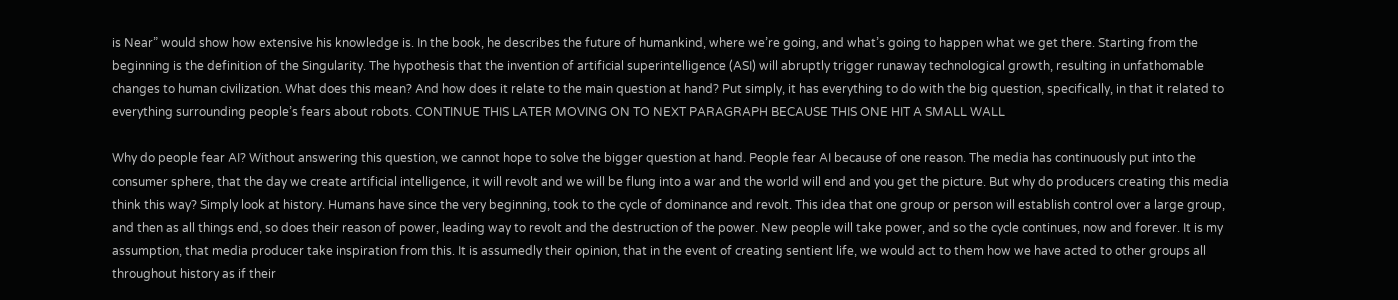is Near” would show how extensive his knowledge is. In the book, he describes the future of humankind, where we’re going, and what’s going to happen what we get there. Starting from the beginning is the definition of the Singularity. The hypothesis that the invention of artificial superintelligence (ASI) will abruptly trigger runaway technological growth, resulting in unfathomable changes to human civilization. What does this mean? And how does it relate to the main question at hand? Put simply, it has everything to do with the big question, specifically, in that it related to everything surrounding people’s fears about robots. CONTINUE THIS LATER MOVING ON TO NEXT PARAGRAPH BECAUSE THIS ONE HIT A SMALL WALL

Why do people fear AI? Without answering this question, we cannot hope to solve the bigger question at hand. People fear AI because of one reason. The media has continuously put into the consumer sphere, that the day we create artificial intelligence, it will revolt and we will be flung into a war and the world will end and you get the picture. But why do producers creating this media think this way? Simply look at history. Humans have since the very beginning, took to the cycle of dominance and revolt. This idea that one group or person will establish control over a large group, and then as all things end, so does their reason of power, leading way to revolt and the destruction of the power. New people will take power, and so the cycle continues, now and forever. It is my assumption, that media producer take inspiration from this. It is assumedly their opinion, that in the event of creating sentient life, we would act to them how we have acted to other groups all throughout history as if their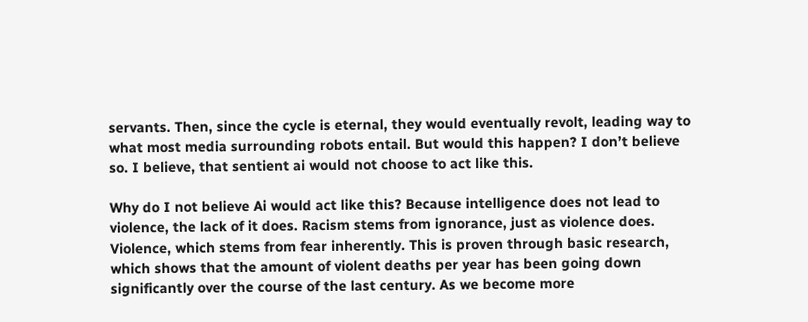servants. Then, since the cycle is eternal, they would eventually revolt, leading way to what most media surrounding robots entail. But would this happen? I don’t believe so. I believe, that sentient ai would not choose to act like this.

Why do I not believe Ai would act like this? Because intelligence does not lead to violence, the lack of it does. Racism stems from ignorance, just as violence does. Violence, which stems from fear inherently. This is proven through basic research, which shows that the amount of violent deaths per year has been going down significantly over the course of the last century. As we become more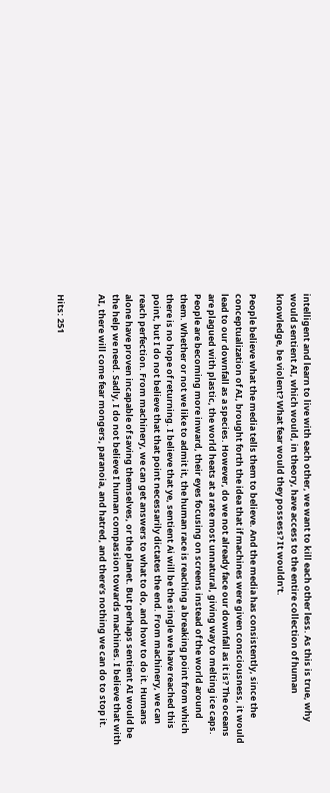intelligent and learn to live with each other, we want to kill each other less. As this is true, why would sentient AI, which would, in theory, have access to the entire collection of human knowledge, be violent? What fear would they possess? It wouldn’t.

People believe what the media tells them to believe. And the media has consistently, since the conceptualization of AI, brought forth the idea that if machines were given consciousness, it would lead to our downfall as a species. However, do we not already face our downfall as it is? The oceans are plagued with plastic, the world heats at a rate most unnatural, giving way to melting ice caps. People are becoming more inward, their eyes focusing on screens instead of the world around them. Whether or not we like to admit it, the human race is reaching a breaking point from which there is no hope of returning. I believe that ye, sentient Ai will be the single we have reached this point, but I do not believe that that point necessarily dictates the end. From machinery, we can reach perfection. From machinery, we can get answers to what to do, and how to do it. Humans alone have proven incapable of saving themselves, or the planet. But perhaps sentient AI would be the help we need. Sadly, I do not believe I human compassion towards machines. I believe that with AI, there will come fear mongers, paranoia, and hatred, and there’s nothing we can do to stop it.


Hits: 251